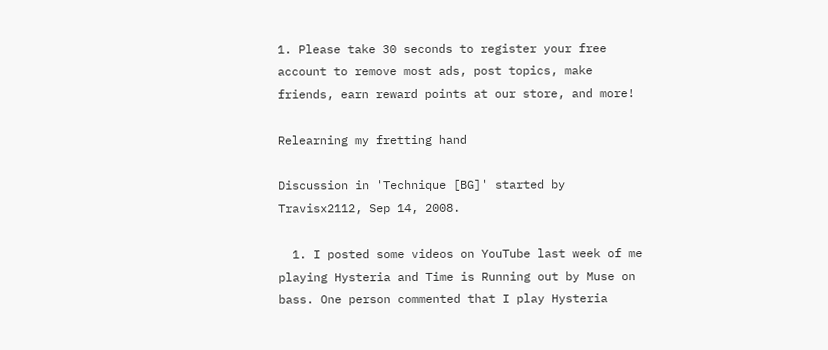1. Please take 30 seconds to register your free account to remove most ads, post topics, make friends, earn reward points at our store, and more!

Relearning my fretting hand

Discussion in 'Technique [BG]' started by Travisx2112, Sep 14, 2008.

  1. I posted some videos on YouTube last week of me playing Hysteria and Time is Running out by Muse on bass. One person commented that I play Hysteria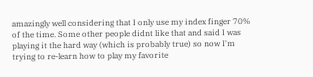amazingly well considering that I only use my index finger 70% of the time. Some other people didnt like that and said I was playing it the hard way (which is probably true) so now I'm trying to re-learn how to play my favorite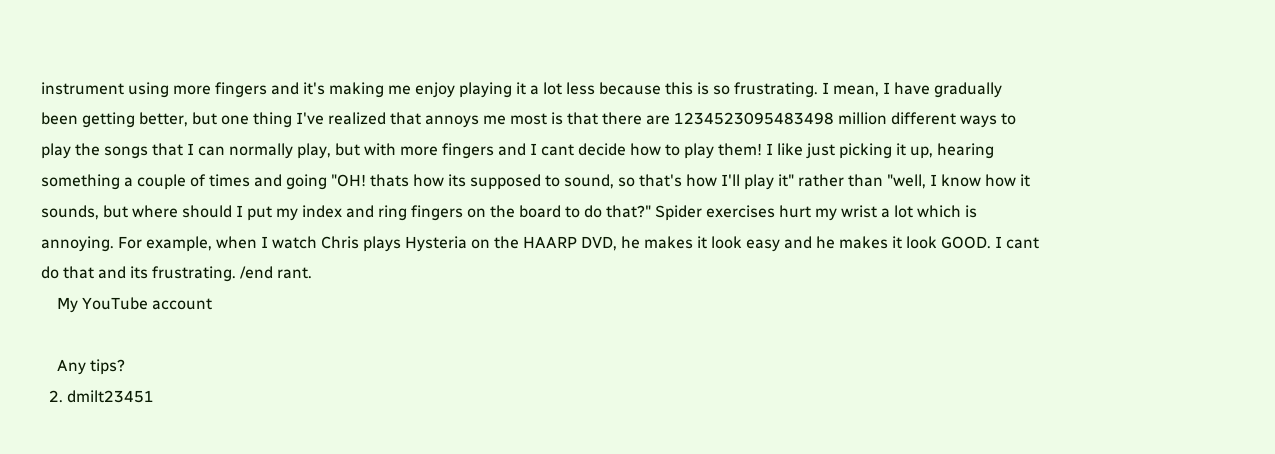instrument using more fingers and it's making me enjoy playing it a lot less because this is so frustrating. I mean, I have gradually been getting better, but one thing I've realized that annoys me most is that there are 1234523095483498 million different ways to play the songs that I can normally play, but with more fingers and I cant decide how to play them! I like just picking it up, hearing something a couple of times and going "OH! thats how its supposed to sound, so that's how I'll play it" rather than "well, I know how it sounds, but where should I put my index and ring fingers on the board to do that?" Spider exercises hurt my wrist a lot which is annoying. For example, when I watch Chris plays Hysteria on the HAARP DVD, he makes it look easy and he makes it look GOOD. I cant do that and its frustrating. /end rant.
    My YouTube account

    Any tips?
  2. dmilt23451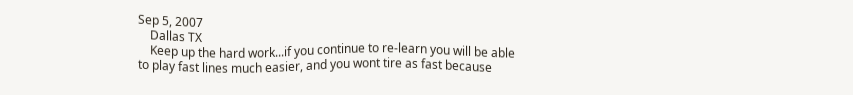Sep 5, 2007
    Dallas TX
    Keep up the hard work...if you continue to re-learn you will be able to play fast lines much easier, and you wont tire as fast because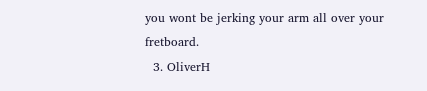you wont be jerking your arm all over your fretboard.
  3. OliverH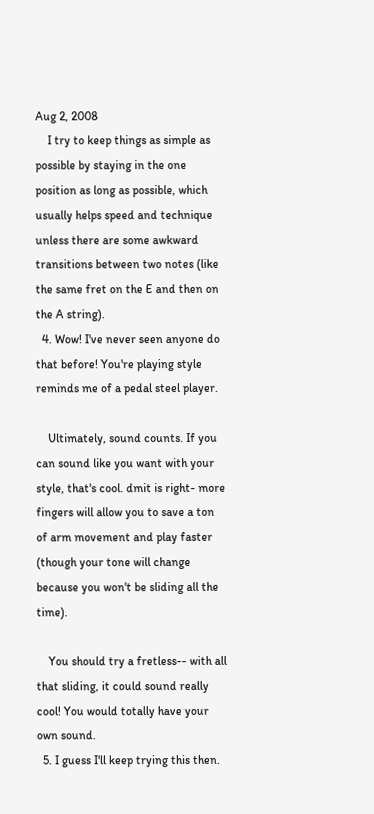Aug 2, 2008
    I try to keep things as simple as possible by staying in the one position as long as possible, which usually helps speed and technique unless there are some awkward transitions between two notes (like the same fret on the E and then on the A string).
  4. Wow! I've never seen anyone do that before! You're playing style reminds me of a pedal steel player.

    Ultimately, sound counts. If you can sound like you want with your style, that's cool. dmit is right- more fingers will allow you to save a ton of arm movement and play faster (though your tone will change because you won't be sliding all the time).

    You should try a fretless-- with all that sliding, it could sound really cool! You would totally have your own sound.
  5. I guess I'll keep trying this then.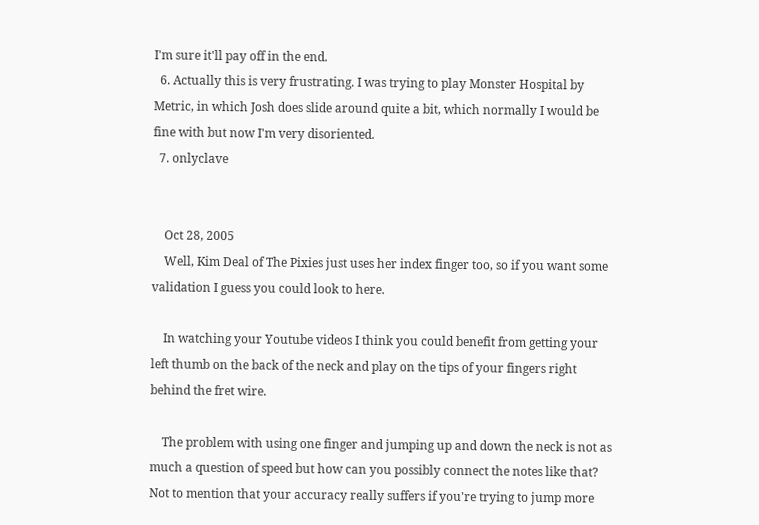I'm sure it'll pay off in the end.
  6. Actually this is very frustrating. I was trying to play Monster Hospital by Metric, in which Josh does slide around quite a bit, which normally I would be fine with but now I'm very disoriented.
  7. onlyclave


    Oct 28, 2005
    Well, Kim Deal of The Pixies just uses her index finger too, so if you want some validation I guess you could look to here.

    In watching your Youtube videos I think you could benefit from getting your left thumb on the back of the neck and play on the tips of your fingers right behind the fret wire.

    The problem with using one finger and jumping up and down the neck is not as much a question of speed but how can you possibly connect the notes like that? Not to mention that your accuracy really suffers if you're trying to jump more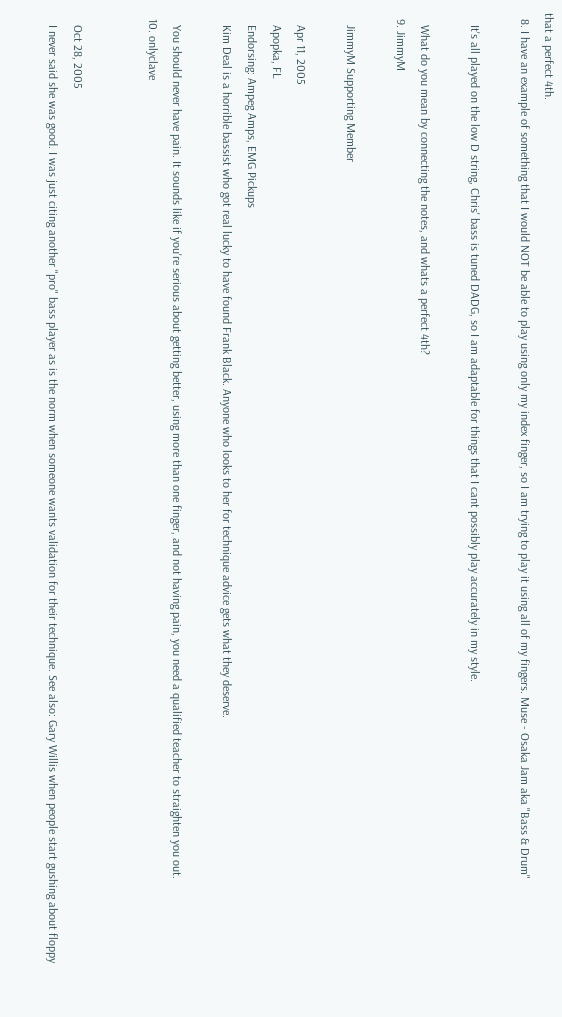that a perfect 4th.
  8. I have an example of something that I would NOT be able to play using only my index finger, so I am trying to play it using all of my fingers. Muse - Osaka Jam aka "Bass & Drum"

    It's all played on the low D string, Chris' bass is tuned DADG, so I am adaptable for things that I cant possibly play accurately in my style.

    What do you mean by connecting the notes, and whats a perfect 4th?
  9. JimmyM

    JimmyM Supporting Member

    Apr 11, 2005
    Apopka, FL
    Endorsing: Ampeg Amps, EMG Pickups
    Kim Deal is a horrible bassist who got real lucky to have found Frank Black. Anyone who looks to her for technique advice gets what they deserve.

    You should never have pain. It sounds like if you're serious about getting better, using more than one finger, and not having pain, you need a qualified teacher to straighten you out.
  10. onlyclave


    Oct 28, 2005
    I never said she was good. I was just citing another "pro" bass player as is the norm when someone wants validation for their technique. See also: Gary Willis when people start gushing about floppy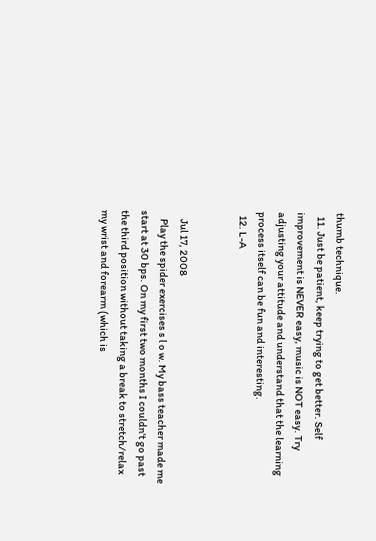thumb technique.
  11. Just be patient, keep trying to get better. Self improvement is NEVER easy, music is NOT easy. Try adjusting your attitude and understand that the learning process itself can be fun and interesting.
  12. L-A


    Jul 17, 2008
    Play the spider exercises s l o w. My bass teacher made me start at 30 bps. On my first two months I couldn't go past the third position without taking a break to stretch/relax my wrist and forearm (which is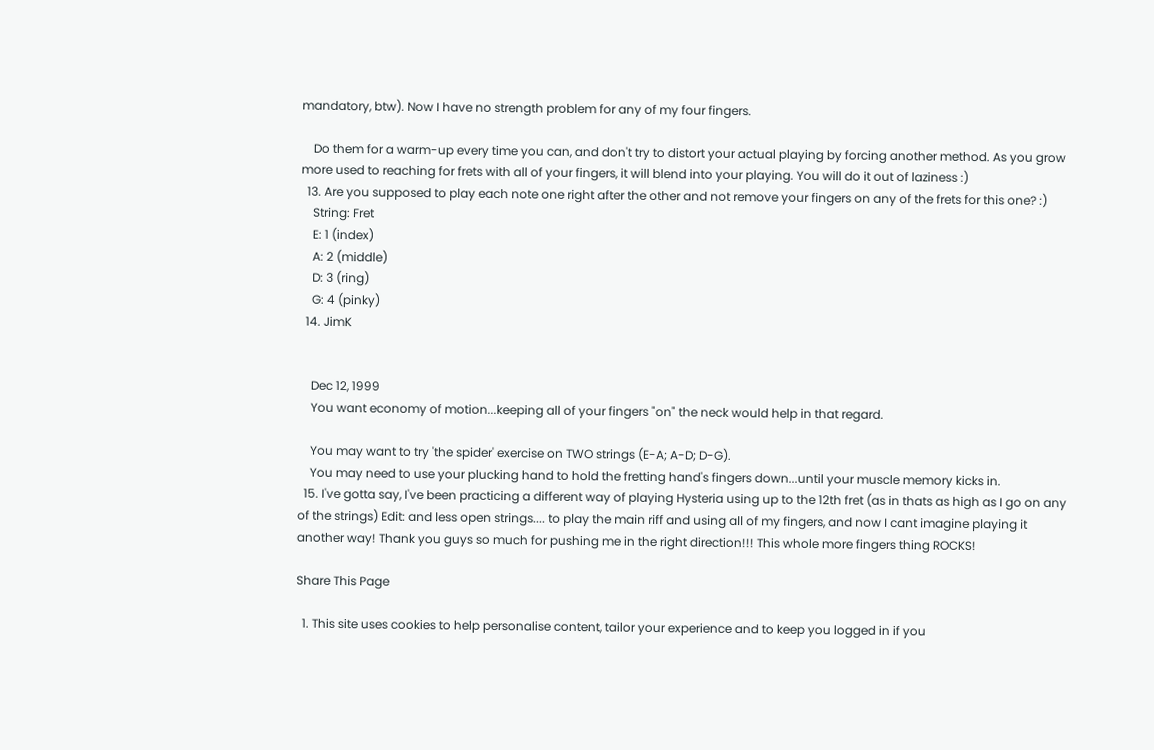mandatory, btw). Now I have no strength problem for any of my four fingers.

    Do them for a warm-up every time you can, and don't try to distort your actual playing by forcing another method. As you grow more used to reaching for frets with all of your fingers, it will blend into your playing. You will do it out of laziness :)
  13. Are you supposed to play each note one right after the other and not remove your fingers on any of the frets for this one? :)
    String: Fret
    E: 1 (index)
    A: 2 (middle)
    D: 3 (ring)
    G: 4 (pinky)
  14. JimK


    Dec 12, 1999
    You want economy of motion...keeping all of your fingers "on" the neck would help in that regard.

    You may want to try 'the spider' exercise on TWO strings (E-A; A-D; D-G).
    You may need to use your plucking hand to hold the fretting hand's fingers down...until your muscle memory kicks in.
  15. I've gotta say, I've been practicing a different way of playing Hysteria using up to the 12th fret (as in thats as high as I go on any of the strings) Edit: and less open strings.... to play the main riff and using all of my fingers, and now I cant imagine playing it another way! Thank you guys so much for pushing me in the right direction!!! This whole more fingers thing ROCKS!

Share This Page

  1. This site uses cookies to help personalise content, tailor your experience and to keep you logged in if you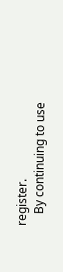register.
    By continuing to use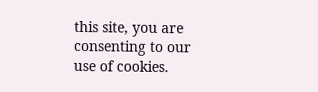this site, you are consenting to our use of cookies.